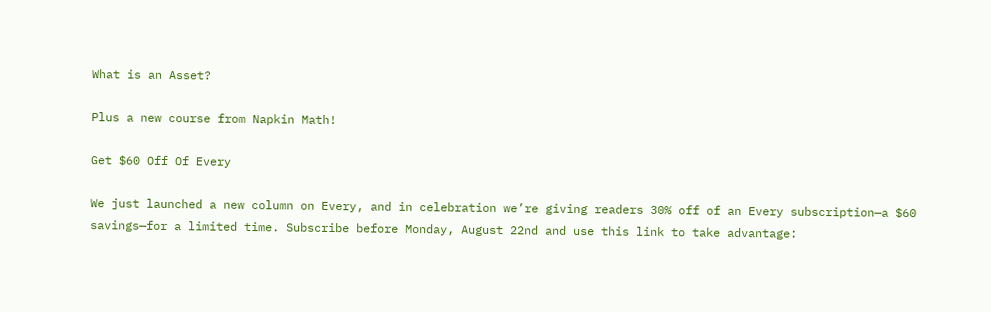What is an Asset?

Plus a new course from Napkin Math!

Get $60 Off Of Every

We just launched a new column on Every, and in celebration we’re giving readers 30% off of an Every subscription—a $60 savings—for a limited time. Subscribe before Monday, August 22nd and use this link to take advantage: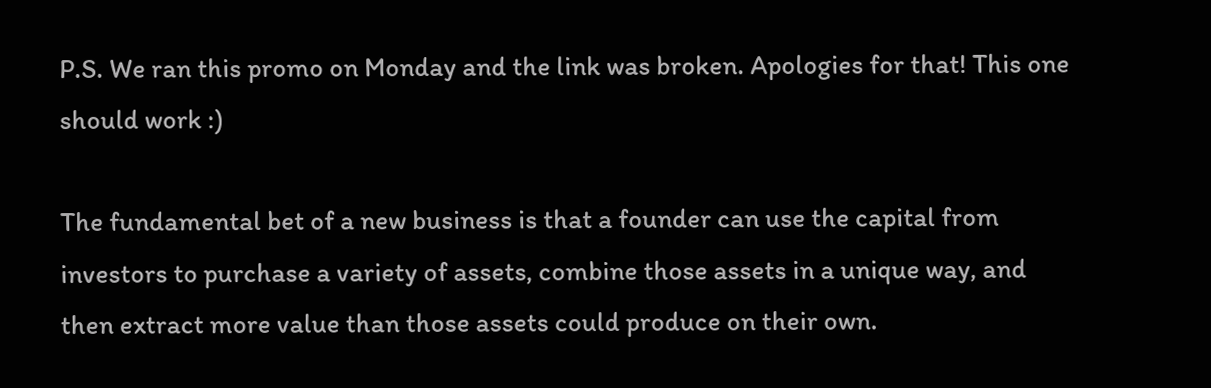P.S. We ran this promo on Monday and the link was broken. Apologies for that! This one should work :)

The fundamental bet of a new business is that a founder can use the capital from investors to purchase a variety of assets, combine those assets in a unique way, and then extract more value than those assets could produce on their own.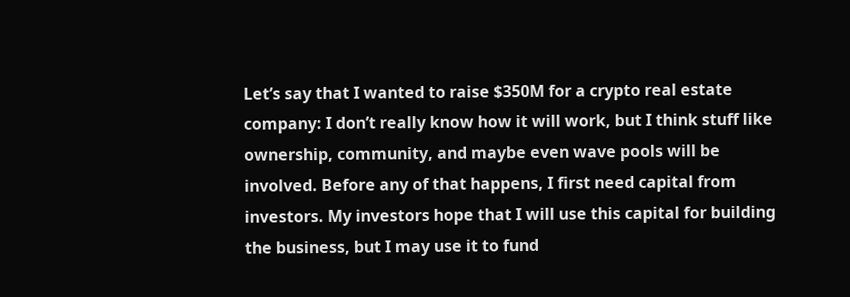Let’s say that I wanted to raise $350M for a crypto real estate company: I don’t really know how it will work, but I think stuff like ownership, community, and maybe even wave pools will be involved. Before any of that happens, I first need capital from investors. My investors hope that I will use this capital for building the business, but I may use it to fund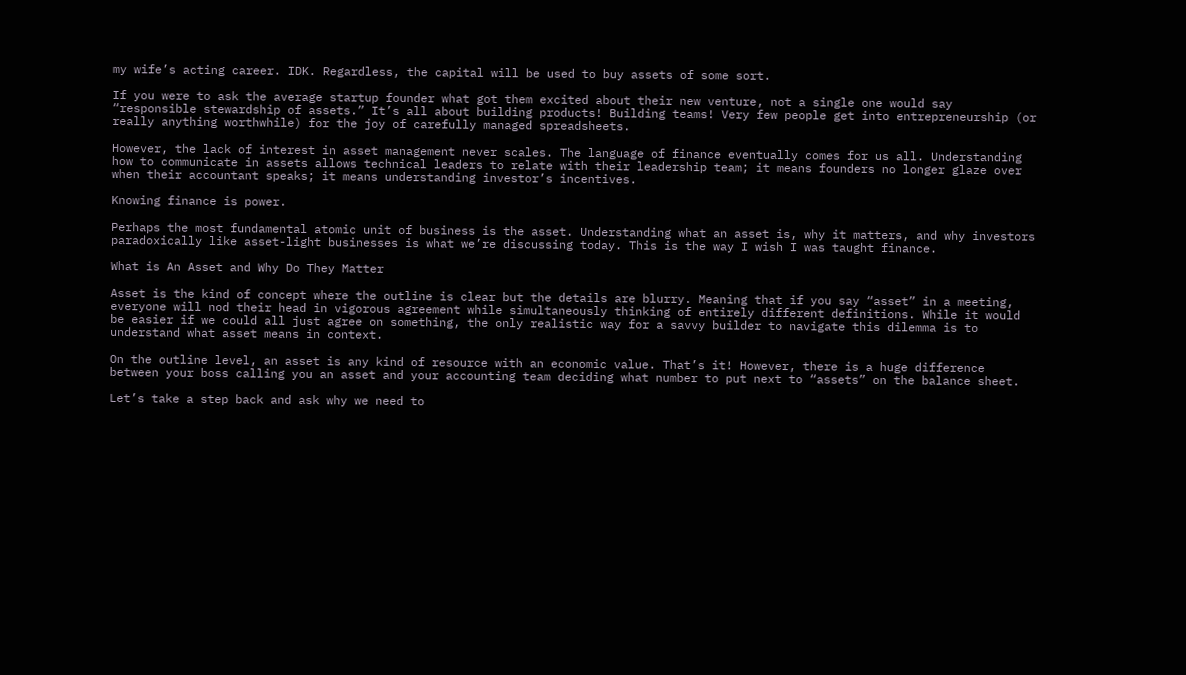my wife’s acting career. IDK. Regardless, the capital will be used to buy assets of some sort.

If you were to ask the average startup founder what got them excited about their new venture, not a single one would say “responsible stewardship of assets.” It’s all about building products! Building teams! Very few people get into entrepreneurship (or really anything worthwhile) for the joy of carefully managed spreadsheets.

However, the lack of interest in asset management never scales. The language of finance eventually comes for us all. Understanding how to communicate in assets allows technical leaders to relate with their leadership team; it means founders no longer glaze over when their accountant speaks; it means understanding investor’s incentives.

Knowing finance is power.

Perhaps the most fundamental atomic unit of business is the asset. Understanding what an asset is, why it matters, and why investors paradoxically like asset-light businesses is what we’re discussing today. This is the way I wish I was taught finance.

What is An Asset and Why Do They Matter

Asset is the kind of concept where the outline is clear but the details are blurry. Meaning that if you say “asset” in a meeting, everyone will nod their head in vigorous agreement while simultaneously thinking of entirely different definitions. While it would be easier if we could all just agree on something, the only realistic way for a savvy builder to navigate this dilemma is to understand what asset means in context.

On the outline level, an asset is any kind of resource with an economic value. That’s it! However, there is a huge difference between your boss calling you an asset and your accounting team deciding what number to put next to “assets” on the balance sheet.

Let’s take a step back and ask why we need to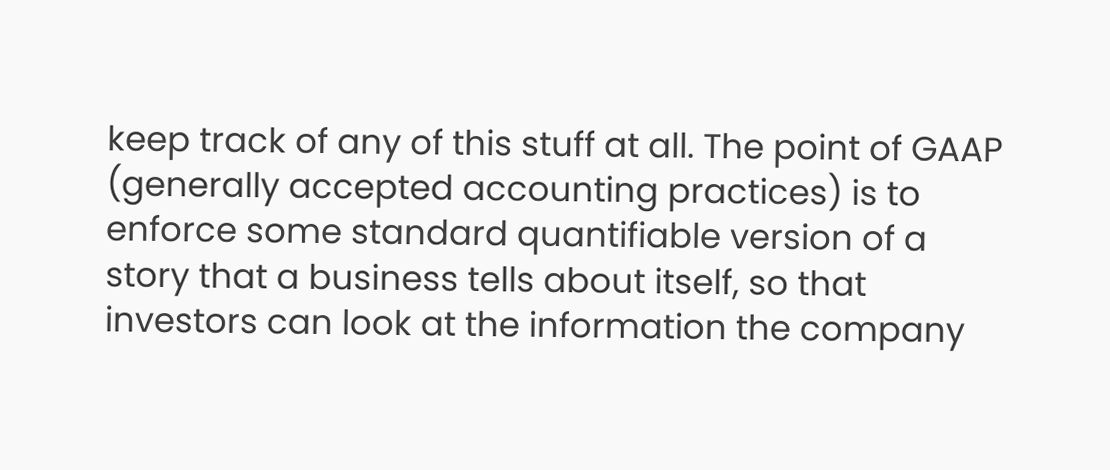keep track of any of this stuff at all. The point of GAAP (generally accepted accounting practices) is to enforce some standard quantifiable version of a story that a business tells about itself, so that investors can look at the information the company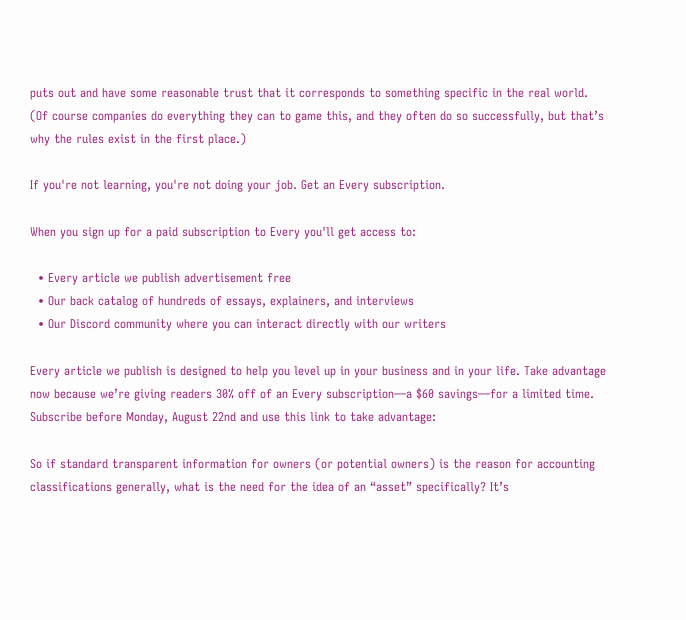puts out and have some reasonable trust that it corresponds to something specific in the real world. (Of course companies do everything they can to game this, and they often do so successfully, but that’s why the rules exist in the first place.)

If you're not learning, you're not doing your job. Get an Every subscription.

When you sign up for a paid subscription to Every you'll get access to:

  • Every article we publish advertisement free
  • Our back catalog of hundreds of essays, explainers, and interviews
  • Our Discord community where you can interact directly with our writers

Every article we publish is designed to help you level up in your business and in your life. Take advantage now because we’re giving readers 30% off of an Every subscription—a $60 savings—for a limited time. Subscribe before Monday, August 22nd and use this link to take advantage:

So if standard transparent information for owners (or potential owners) is the reason for accounting classifications generally, what is the need for the idea of an “asset” specifically? It’s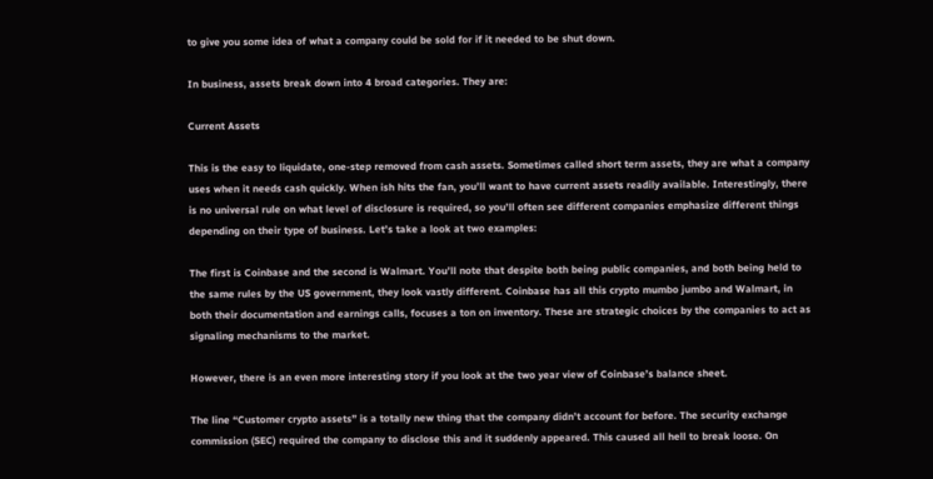to give you some idea of what a company could be sold for if it needed to be shut down.

In business, assets break down into 4 broad categories. They are:

Current Assets

This is the easy to liquidate, one-step removed from cash assets. Sometimes called short term assets, they are what a company uses when it needs cash quickly. When ish hits the fan, you’ll want to have current assets readily available. Interestingly, there is no universal rule on what level of disclosure is required, so you’ll often see different companies emphasize different things depending on their type of business. Let’s take a look at two examples:

The first is Coinbase and the second is Walmart. You’ll note that despite both being public companies, and both being held to the same rules by the US government, they look vastly different. Coinbase has all this crypto mumbo jumbo and Walmart, in both their documentation and earnings calls, focuses a ton on inventory. These are strategic choices by the companies to act as signaling mechanisms to the market.

However, there is an even more interesting story if you look at the two year view of Coinbase’s balance sheet.

The line “Customer crypto assets” is a totally new thing that the company didn’t account for before. The security exchange commission (SEC) required the company to disclose this and it suddenly appeared. This caused all hell to break loose. On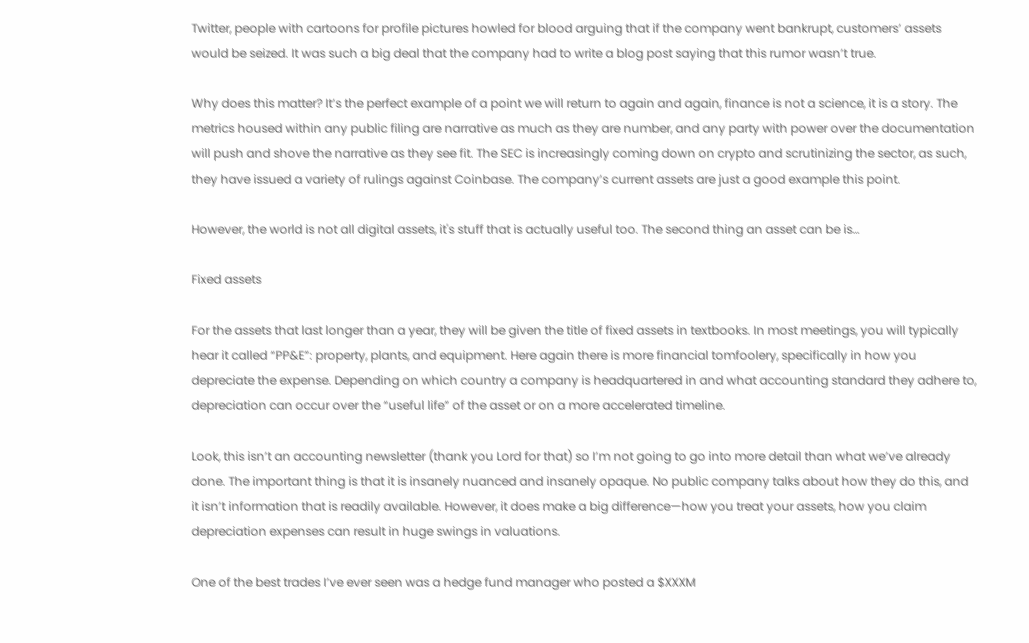Twitter, people with cartoons for profile pictures howled for blood arguing that if the company went bankrupt, customers’ assets would be seized. It was such a big deal that the company had to write a blog post saying that this rumor wasn’t true.

Why does this matter? It’s the perfect example of a point we will return to again and again, finance is not a science, it is a story. The metrics housed within any public filing are narrative as much as they are number, and any party with power over the documentation will push and shove the narrative as they see fit. The SEC is increasingly coming down on crypto and scrutinizing the sector, as such, they have issued a variety of rulings against Coinbase. The company’s current assets are just a good example this point.

However, the world is not all digital assets, it's stuff that is actually useful too. The second thing an asset can be is…

Fixed assets

For the assets that last longer than a year, they will be given the title of fixed assets in textbooks. In most meetings, you will typically hear it called “PP&E”: property, plants, and equipment. Here again there is more financial tomfoolery, specifically in how you depreciate the expense. Depending on which country a company is headquartered in and what accounting standard they adhere to, depreciation can occur over the “useful life” of the asset or on a more accelerated timeline.

Look, this isn’t an accounting newsletter (thank you Lord for that) so I’m not going to go into more detail than what we’ve already done. The important thing is that it is insanely nuanced and insanely opaque. No public company talks about how they do this, and it isn’t information that is readily available. However, it does make a big difference—how you treat your assets, how you claim depreciation expenses can result in huge swings in valuations.

One of the best trades I’ve ever seen was a hedge fund manager who posted a $XXXM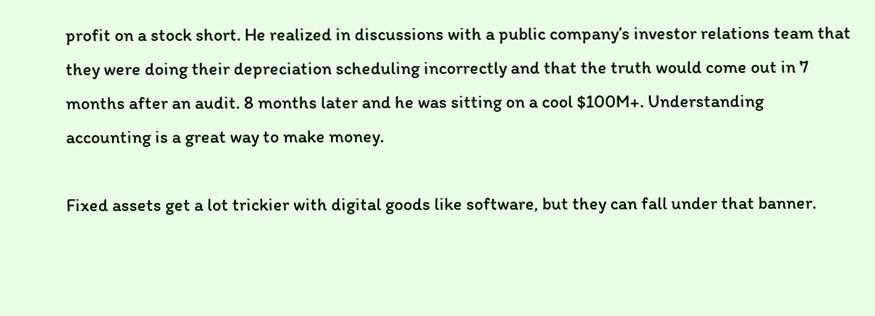profit on a stock short. He realized in discussions with a public company’s investor relations team that they were doing their depreciation scheduling incorrectly and that the truth would come out in 7 months after an audit. 8 months later and he was sitting on a cool $100M+. Understanding accounting is a great way to make money.

Fixed assets get a lot trickier with digital goods like software, but they can fall under that banner.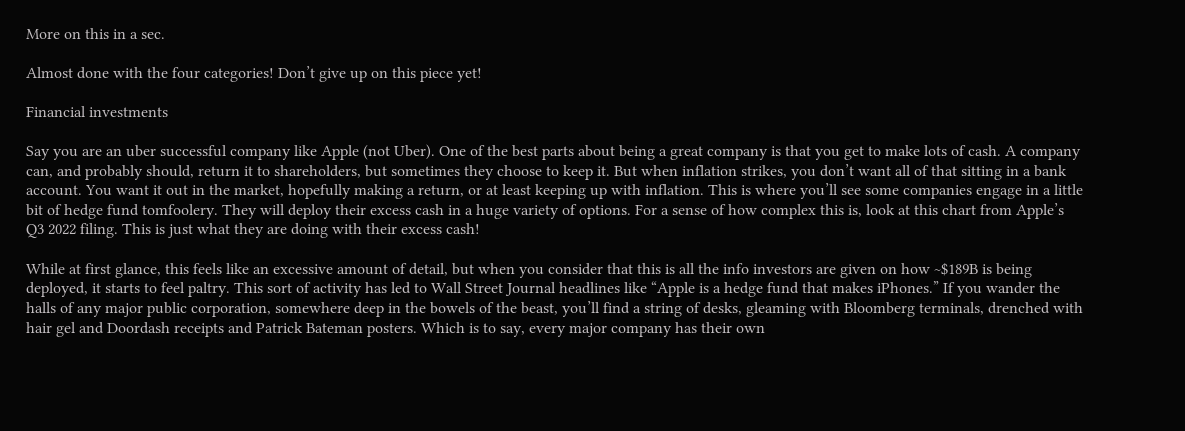More on this in a sec.

Almost done with the four categories! Don’t give up on this piece yet!

Financial investments

Say you are an uber successful company like Apple (not Uber). One of the best parts about being a great company is that you get to make lots of cash. A company can, and probably should, return it to shareholders, but sometimes they choose to keep it. But when inflation strikes, you don’t want all of that sitting in a bank account. You want it out in the market, hopefully making a return, or at least keeping up with inflation. This is where you’ll see some companies engage in a little bit of hedge fund tomfoolery. They will deploy their excess cash in a huge variety of options. For a sense of how complex this is, look at this chart from Apple’s Q3 2022 filing. This is just what they are doing with their excess cash!

While at first glance, this feels like an excessive amount of detail, but when you consider that this is all the info investors are given on how ~$189B is being deployed, it starts to feel paltry. This sort of activity has led to Wall Street Journal headlines like “Apple is a hedge fund that makes iPhones.” If you wander the halls of any major public corporation, somewhere deep in the bowels of the beast, you’ll find a string of desks, gleaming with Bloomberg terminals, drenched with hair gel and Doordash receipts and Patrick Bateman posters. Which is to say, every major company has their own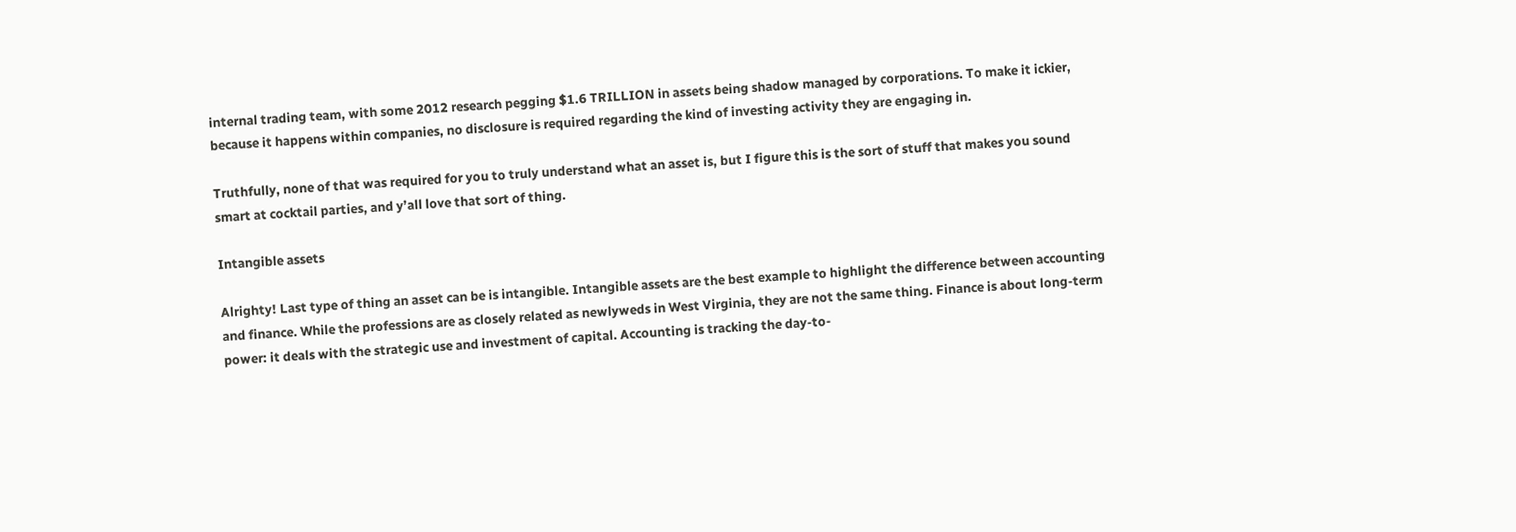internal trading team, with some 2012 research pegging $1.6 TRILLION in assets being shadow managed by corporations. To make it ickier, because it happens within companies, no disclosure is required regarding the kind of investing activity they are engaging in.

Truthfully, none of that was required for you to truly understand what an asset is, but I figure this is the sort of stuff that makes you sound smart at cocktail parties, and y’all love that sort of thing.

Intangible assets

Alrighty! Last type of thing an asset can be is intangible. Intangible assets are the best example to highlight the difference between accounting and finance. While the professions are as closely related as newlyweds in West Virginia, they are not the same thing. Finance is about long-term power: it deals with the strategic use and investment of capital. Accounting is tracking the day-to-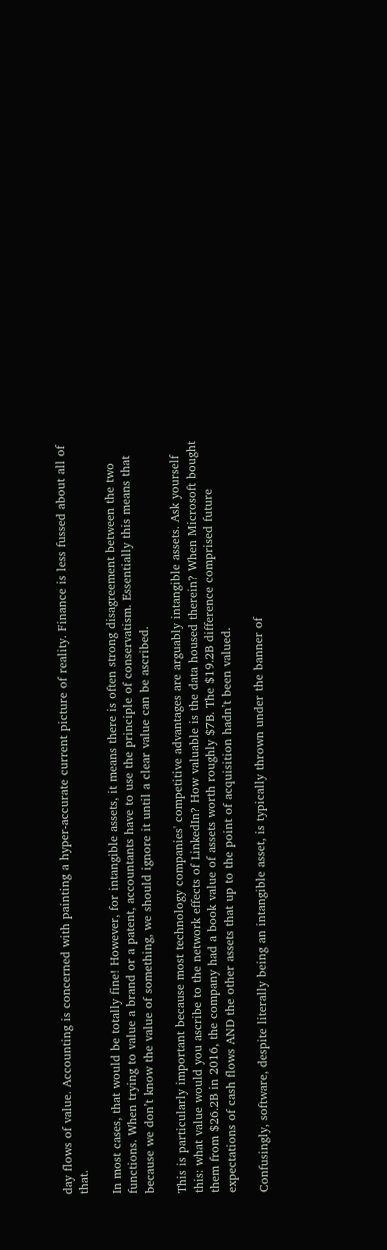day flows of value. Accounting is concerned with painting a hyper-accurate current picture of reality. Finance is less fussed about all of that.

In most cases, that would be totally fine! However, for intangible assets, it means there is often strong disagreement between the two functions. When trying to value a brand or a patent, accountants have to use the principle of conservatism. Essentially this means that because we don’t know the value of something, we should ignore it until a clear value can be ascribed.

This is particularly important because most technology companies' competitive advantages are arguably intangible assets. Ask yourself this: what value would you ascribe to the network effects of LinkedIn? How valuable is the data housed therein? When Microsoft bought them from $26.2B in 2016, the company had a book value of assets worth roughly $7B. The $19.2B difference comprised future expectations of cash flows AND the other assets that up to the point of acquisition hadn’t been valued.

Confusingly, software, despite literally being an intangible asset, is typically thrown under the banner of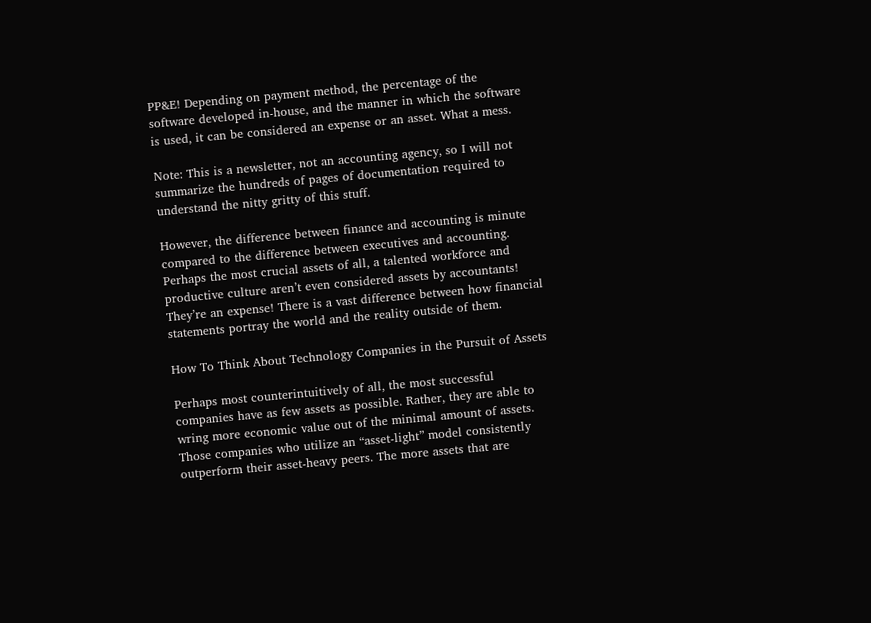PP&E! Depending on payment method, the percentage of the software developed in-house, and the manner in which the software is used, it can be considered an expense or an asset. What a mess.

Note: This is a newsletter, not an accounting agency, so I will not summarize the hundreds of pages of documentation required to understand the nitty gritty of this stuff.

However, the difference between finance and accounting is minute compared to the difference between executives and accounting. Perhaps the most crucial assets of all, a talented workforce and productive culture aren’t even considered assets by accountants! They’re an expense! There is a vast difference between how financial statements portray the world and the reality outside of them.

How To Think About Technology Companies in the Pursuit of Assets

Perhaps most counterintuitively of all, the most successful companies have as few assets as possible. Rather, they are able to wring more economic value out of the minimal amount of assets. Those companies who utilize an “asset-light” model consistently outperform their asset-heavy peers. The more assets that are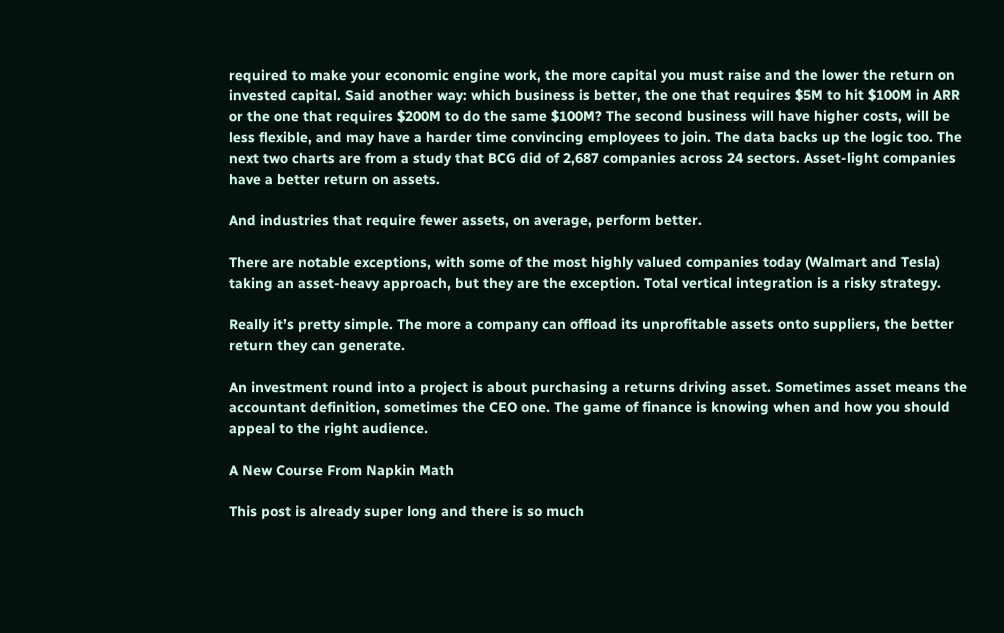required to make your economic engine work, the more capital you must raise and the lower the return on invested capital. Said another way: which business is better, the one that requires $5M to hit $100M in ARR or the one that requires $200M to do the same $100M? The second business will have higher costs, will be less flexible, and may have a harder time convincing employees to join. The data backs up the logic too. The next two charts are from a study that BCG did of 2,687 companies across 24 sectors. Asset-light companies have a better return on assets.

And industries that require fewer assets, on average, perform better.

There are notable exceptions, with some of the most highly valued companies today (Walmart and Tesla) taking an asset-heavy approach, but they are the exception. Total vertical integration is a risky strategy.

Really it’s pretty simple. The more a company can offload its unprofitable assets onto suppliers, the better return they can generate.

An investment round into a project is about purchasing a returns driving asset. Sometimes asset means the accountant definition, sometimes the CEO one. The game of finance is knowing when and how you should appeal to the right audience.

A New Course From Napkin Math

This post is already super long and there is so much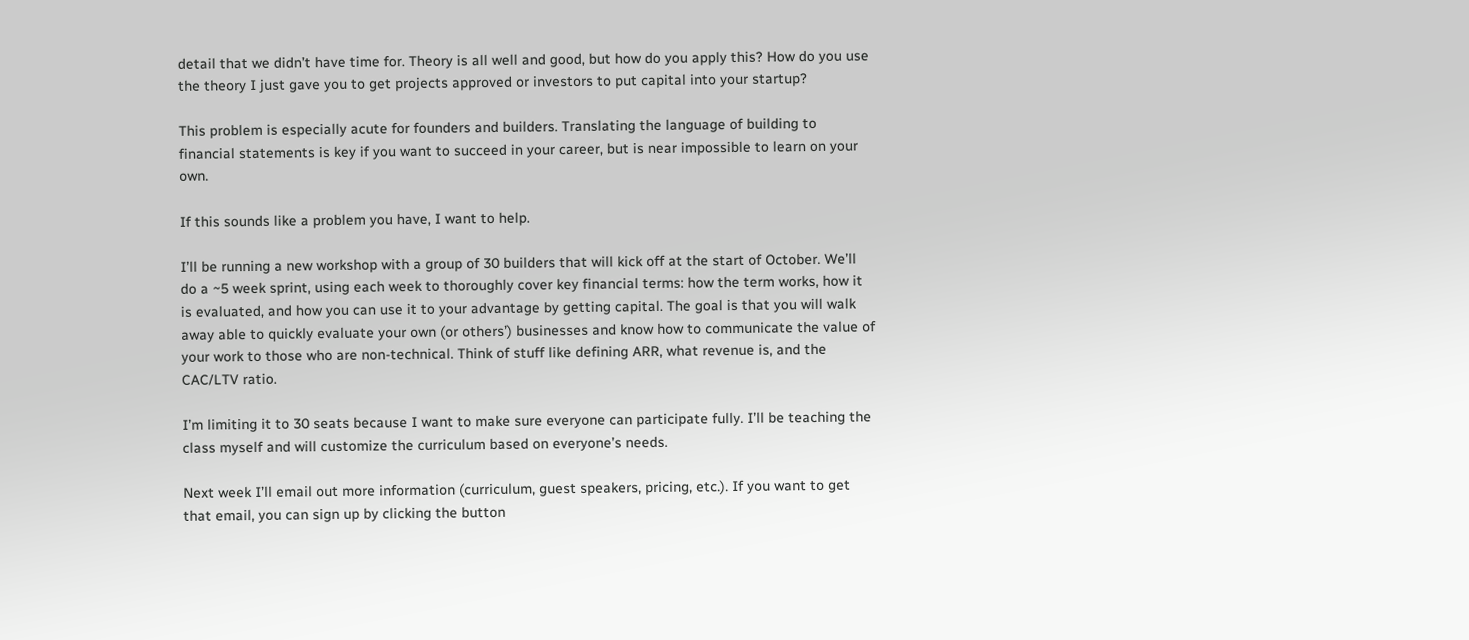detail that we didn’t have time for. Theory is all well and good, but how do you apply this? How do you use the theory I just gave you to get projects approved or investors to put capital into your startup?

This problem is especially acute for founders and builders. Translating the language of building to financial statements is key if you want to succeed in your career, but is near impossible to learn on your own.

If this sounds like a problem you have, I want to help.

I’ll be running a new workshop with a group of 30 builders that will kick off at the start of October. We’ll do a ~5 week sprint, using each week to thoroughly cover key financial terms: how the term works, how it is evaluated, and how you can use it to your advantage by getting capital. The goal is that you will walk away able to quickly evaluate your own (or others’) businesses and know how to communicate the value of your work to those who are non-technical. Think of stuff like defining ARR, what revenue is, and the CAC/LTV ratio.

I’m limiting it to 30 seats because I want to make sure everyone can participate fully. I’ll be teaching the class myself and will customize the curriculum based on everyone’s needs.

Next week I’ll email out more information (curriculum, guest speakers, pricing, etc.). If you want to get that email, you can sign up by clicking the button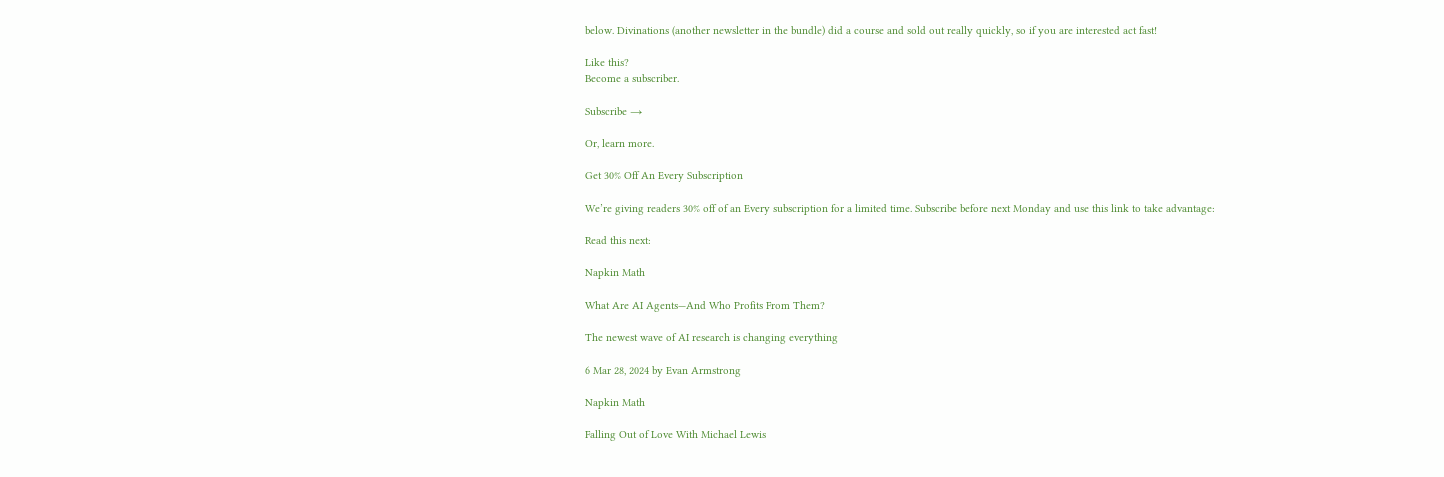below. Divinations (another newsletter in the bundle) did a course and sold out really quickly, so if you are interested act fast!

Like this?
Become a subscriber.

Subscribe →

Or, learn more.

Get 30% Off An Every Subscription

We’re giving readers 30% off of an Every subscription for a limited time. Subscribe before next Monday and use this link to take advantage:

Read this next:

Napkin Math

What Are AI Agents—And Who Profits From Them?

The newest wave of AI research is changing everything

6 Mar 28, 2024 by Evan Armstrong

Napkin Math

Falling Out of Love With Michael Lewis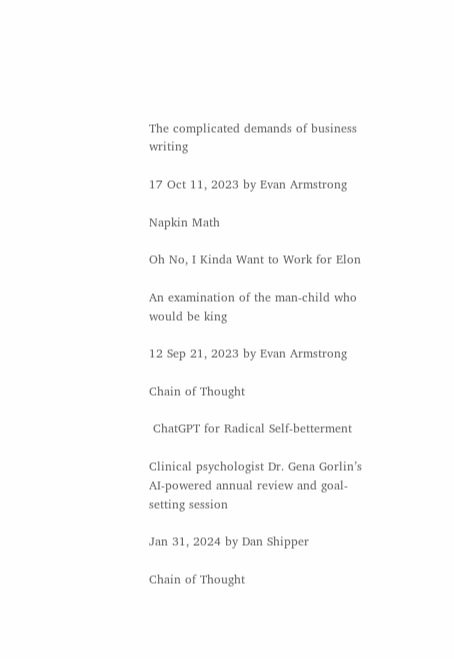The complicated demands of business writing

17 Oct 11, 2023 by Evan Armstrong

Napkin Math

Oh No, I Kinda Want to Work for Elon

An examination of the man-child who would be king

12 Sep 21, 2023 by Evan Armstrong

Chain of Thought

 ChatGPT for Radical Self-betterment

Clinical psychologist Dr. Gena Gorlin’s AI-powered annual review and goal-setting session

Jan 31, 2024 by Dan Shipper

Chain of Thought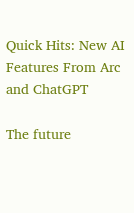Quick Hits: New AI Features From Arc and ChatGPT

The future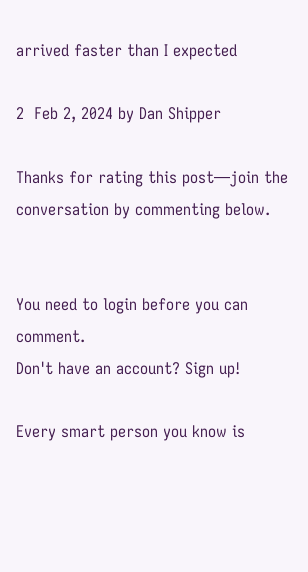arrived faster than I expected

2  Feb 2, 2024 by Dan Shipper

Thanks for rating this post—join the conversation by commenting below.


You need to login before you can comment.
Don't have an account? Sign up!

Every smart person you know is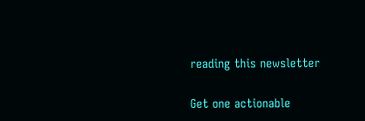reading this newsletter

Get one actionable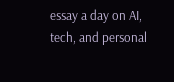essay a day on AI, tech, and personal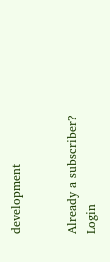development


Already a subscriber? Login